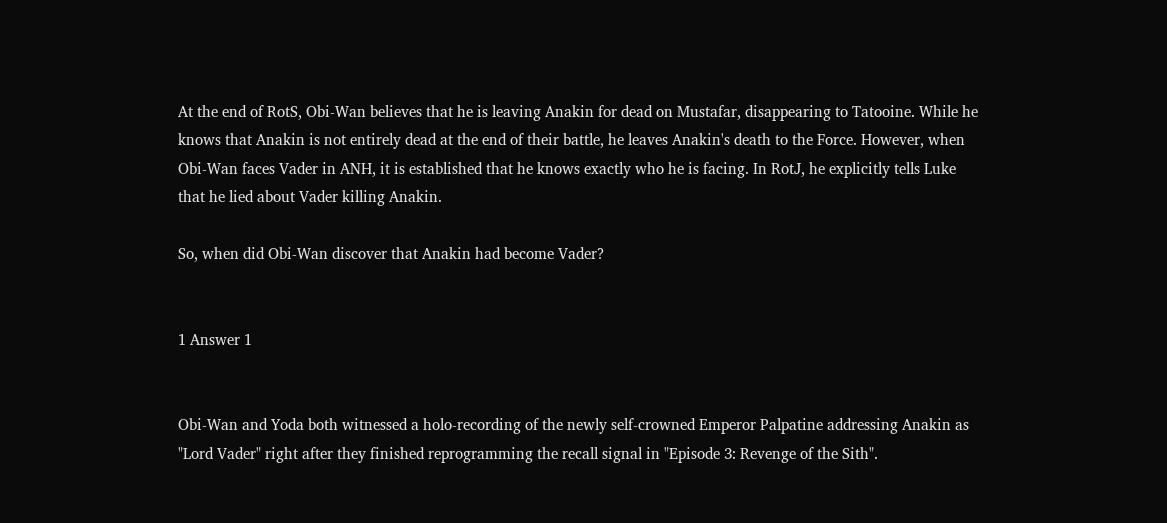At the end of RotS, Obi-Wan believes that he is leaving Anakin for dead on Mustafar, disappearing to Tatooine. While he knows that Anakin is not entirely dead at the end of their battle, he leaves Anakin's death to the Force. However, when Obi-Wan faces Vader in ANH, it is established that he knows exactly who he is facing. In RotJ, he explicitly tells Luke that he lied about Vader killing Anakin.

So, when did Obi-Wan discover that Anakin had become Vader?


1 Answer 1


Obi-Wan and Yoda both witnessed a holo-recording of the newly self-crowned Emperor Palpatine addressing Anakin as "Lord Vader" right after they finished reprogramming the recall signal in "Episode 3: Revenge of the Sith".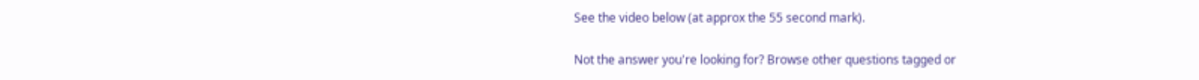See the video below (at approx the 55 second mark).

Not the answer you're looking for? Browse other questions tagged or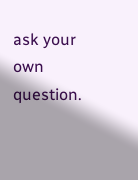ask your own question.